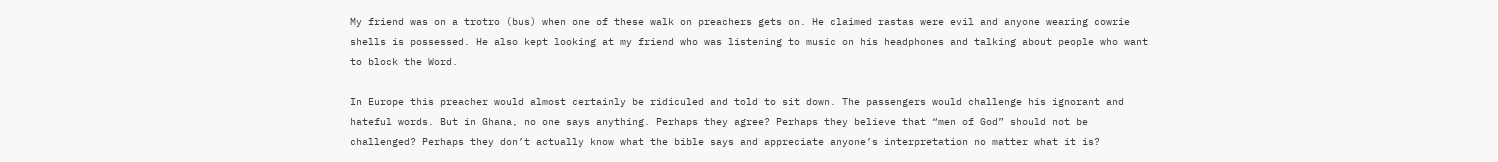My friend was on a trotro (bus) when one of these walk on preachers gets on. He claimed rastas were evil and anyone wearing cowrie shells is possessed. He also kept looking at my friend who was listening to music on his headphones and talking about people who want to block the Word.

In Europe this preacher would almost certainly be ridiculed and told to sit down. The passengers would challenge his ignorant and hateful words. But in Ghana, no one says anything. Perhaps they agree? Perhaps they believe that “men of God” should not be challenged? Perhaps they don’t actually know what the bible says and appreciate anyone’s interpretation no matter what it is?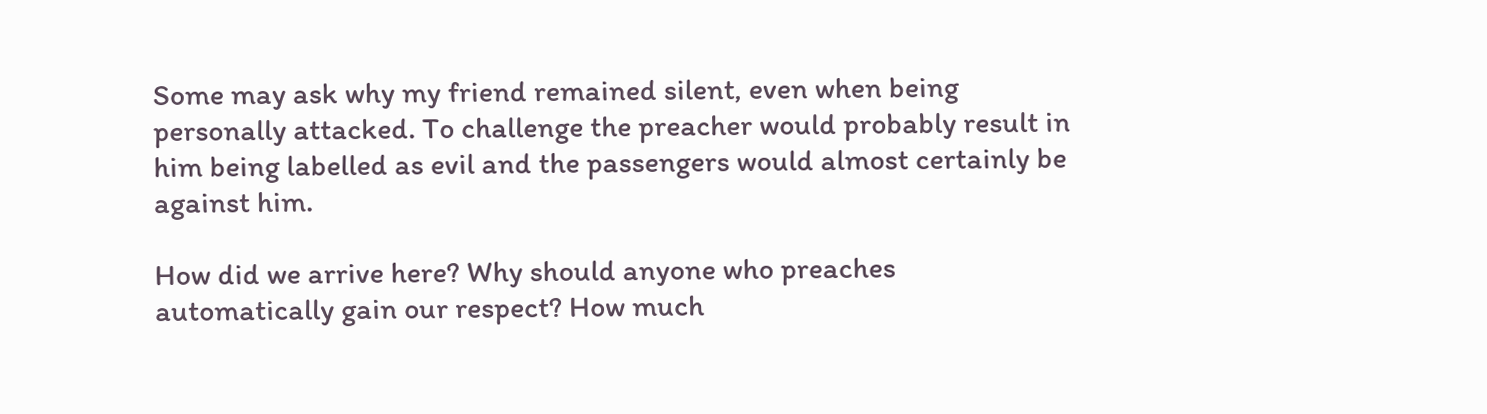Some may ask why my friend remained silent, even when being personally attacked. To challenge the preacher would probably result in him being labelled as evil and the passengers would almost certainly be against him.

How did we arrive here? Why should anyone who preaches automatically gain our respect? How much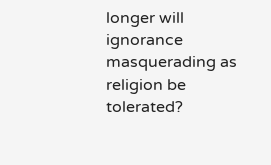longer will ignorance masquerading as religion be tolerated?